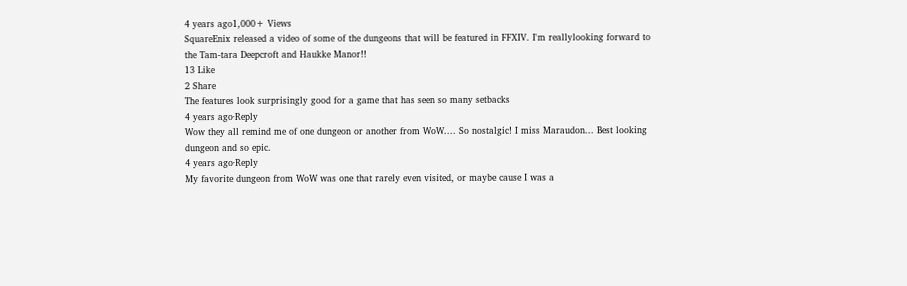4 years ago1,000+ Views
SquareEnix released a video of some of the dungeons that will be featured in FFXIV. I'm reallylooking forward to the Tam-tara Deepcroft and Haukke Manor!!
13 Like
2 Share
The features look surprisingly good for a game that has seen so many setbacks
4 years ago·Reply
Wow they all remind me of one dungeon or another from WoW.... So nostalgic! I miss Maraudon... Best looking dungeon and so epic.
4 years ago·Reply
My favorite dungeon from WoW was one that rarely even visited, or maybe cause I was a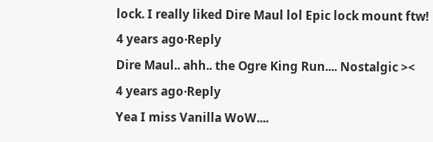lock. I really liked Dire Maul lol Epic lock mount ftw!
4 years ago·Reply
Dire Maul.. ahh.. the Ogre King Run.... Nostalgic ><
4 years ago·Reply
Yea I miss Vanilla WoW....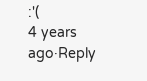:'(
4 years ago·Reply